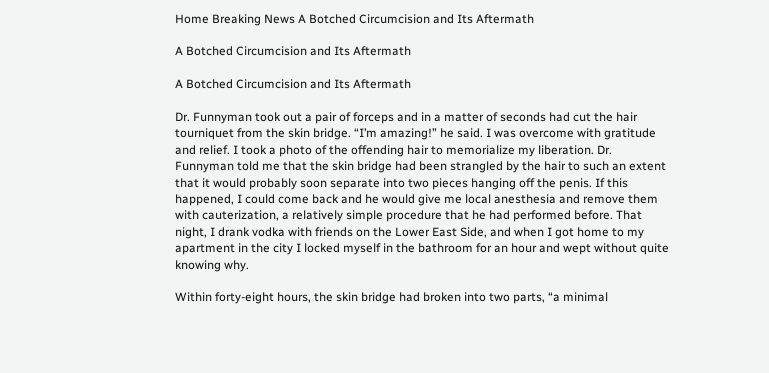Home Breaking News A Botched Circumcision and Its Aftermath

A Botched Circumcision and Its Aftermath

A Botched Circumcision and Its Aftermath

Dr. Funnyman took out a pair of forceps and in a matter of seconds had cut the hair tourniquet from the skin bridge. “I’m amazing!” he said. I was overcome with gratitude and relief. I took a photo of the offending hair to memorialize my liberation. Dr. Funnyman told me that the skin bridge had been strangled by the hair to such an extent that it would probably soon separate into two pieces hanging off the penis. If this happened, I could come back and he would give me local anesthesia and remove them with cauterization, a relatively simple procedure that he had performed before. That night, I drank vodka with friends on the Lower East Side, and when I got home to my apartment in the city I locked myself in the bathroom for an hour and wept without quite knowing why.

Within forty-eight hours, the skin bridge had broken into two parts, “a minimal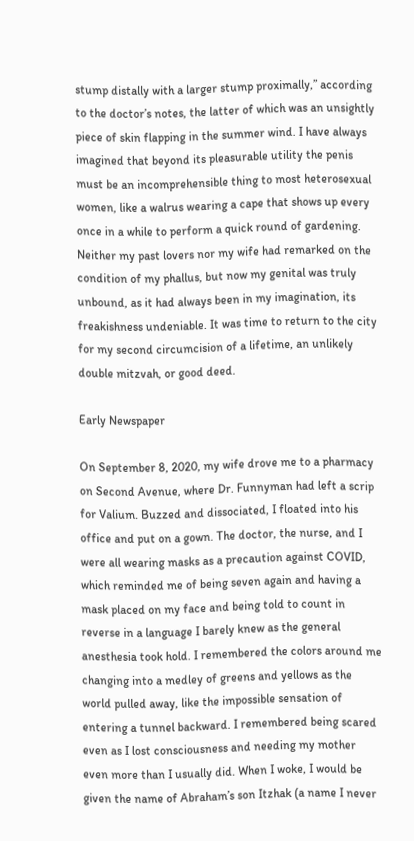stump distally with a larger stump proximally,” according to the doctor’s notes, the latter of which was an unsightly piece of skin flapping in the summer wind. I have always imagined that beyond its pleasurable utility the penis must be an incomprehensible thing to most heterosexual women, like a walrus wearing a cape that shows up every once in a while to perform a quick round of gardening. Neither my past lovers nor my wife had remarked on the condition of my phallus, but now my genital was truly unbound, as it had always been in my imagination, its freakishness undeniable. It was time to return to the city for my second circumcision of a lifetime, an unlikely double mitzvah, or good deed.

Early Newspaper

On September 8, 2020, my wife drove me to a pharmacy on Second Avenue, where Dr. Funnyman had left a scrip for Valium. Buzzed and dissociated, I floated into his office and put on a gown. The doctor, the nurse, and I were all wearing masks as a precaution against COVID, which reminded me of being seven again and having a mask placed on my face and being told to count in reverse in a language I barely knew as the general anesthesia took hold. I remembered the colors around me changing into a medley of greens and yellows as the world pulled away, like the impossible sensation of entering a tunnel backward. I remembered being scared even as I lost consciousness and needing my mother even more than I usually did. When I woke, I would be given the name of Abraham’s son Itzhak (a name I never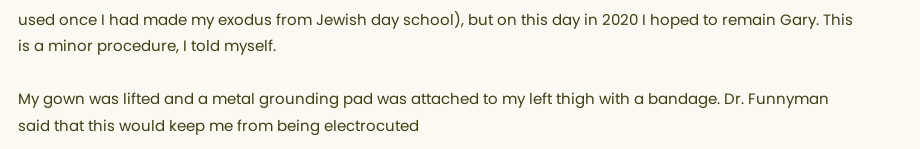used once I had made my exodus from Jewish day school), but on this day in 2020 I hoped to remain Gary. This is a minor procedure, I told myself.

My gown was lifted and a metal grounding pad was attached to my left thigh with a bandage. Dr. Funnyman said that this would keep me from being electrocuted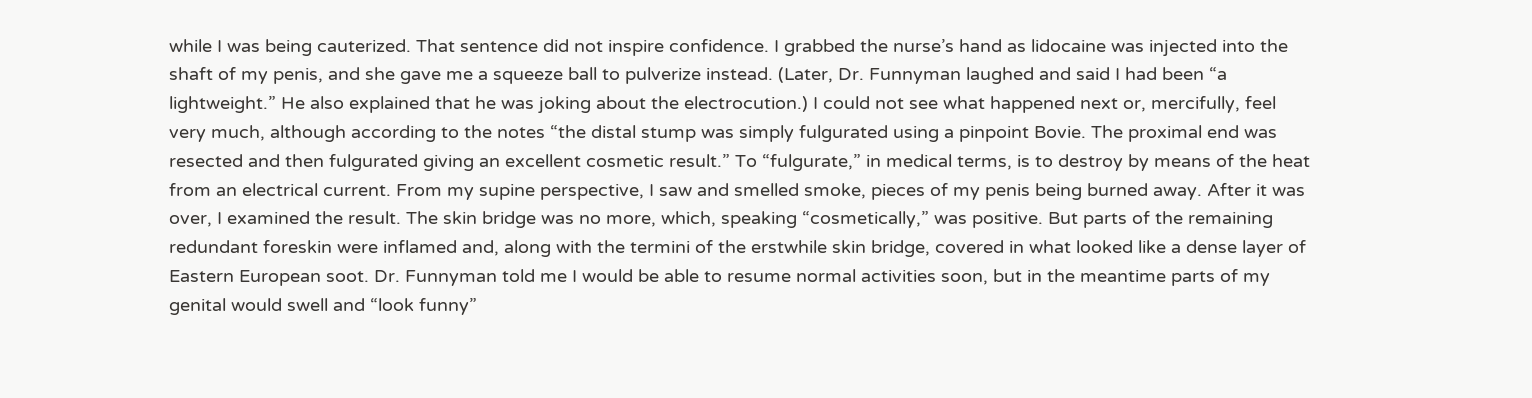while I was being cauterized. That sentence did not inspire confidence. I grabbed the nurse’s hand as lidocaine was injected into the shaft of my penis, and she gave me a squeeze ball to pulverize instead. (Later, Dr. Funnyman laughed and said I had been “a lightweight.” He also explained that he was joking about the electrocution.) I could not see what happened next or, mercifully, feel very much, although according to the notes “the distal stump was simply fulgurated using a pinpoint Bovie. The proximal end was resected and then fulgurated giving an excellent cosmetic result.” To “fulgurate,” in medical terms, is to destroy by means of the heat from an electrical current. From my supine perspective, I saw and smelled smoke, pieces of my penis being burned away. After it was over, I examined the result. The skin bridge was no more, which, speaking “cosmetically,” was positive. But parts of the remaining redundant foreskin were inflamed and, along with the termini of the erstwhile skin bridge, covered in what looked like a dense layer of Eastern European soot. Dr. Funnyman told me I would be able to resume normal activities soon, but in the meantime parts of my genital would swell and “look funny”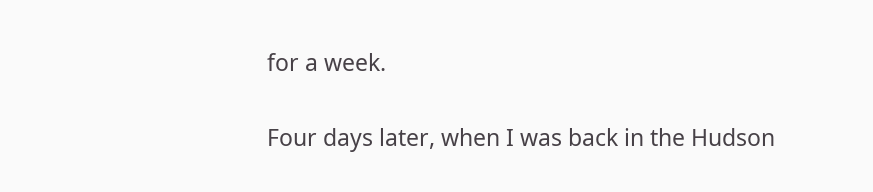for a week.

Four days later, when I was back in the Hudson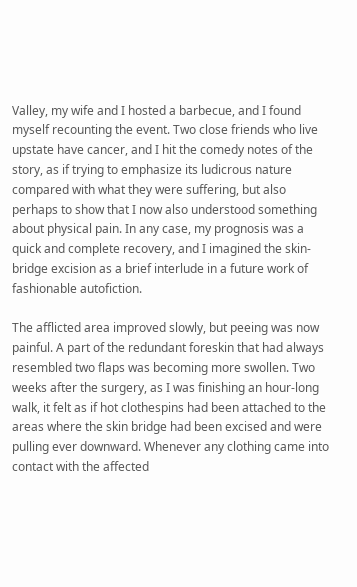Valley, my wife and I hosted a barbecue, and I found myself recounting the event. Two close friends who live upstate have cancer, and I hit the comedy notes of the story, as if trying to emphasize its ludicrous nature compared with what they were suffering, but also perhaps to show that I now also understood something about physical pain. In any case, my prognosis was a quick and complete recovery, and I imagined the skin-bridge excision as a brief interlude in a future work of fashionable autofiction.

The afflicted area improved slowly, but peeing was now painful. A part of the redundant foreskin that had always resembled two flaps was becoming more swollen. Two weeks after the surgery, as I was finishing an hour-long walk, it felt as if hot clothespins had been attached to the areas where the skin bridge had been excised and were pulling ever downward. Whenever any clothing came into contact with the affected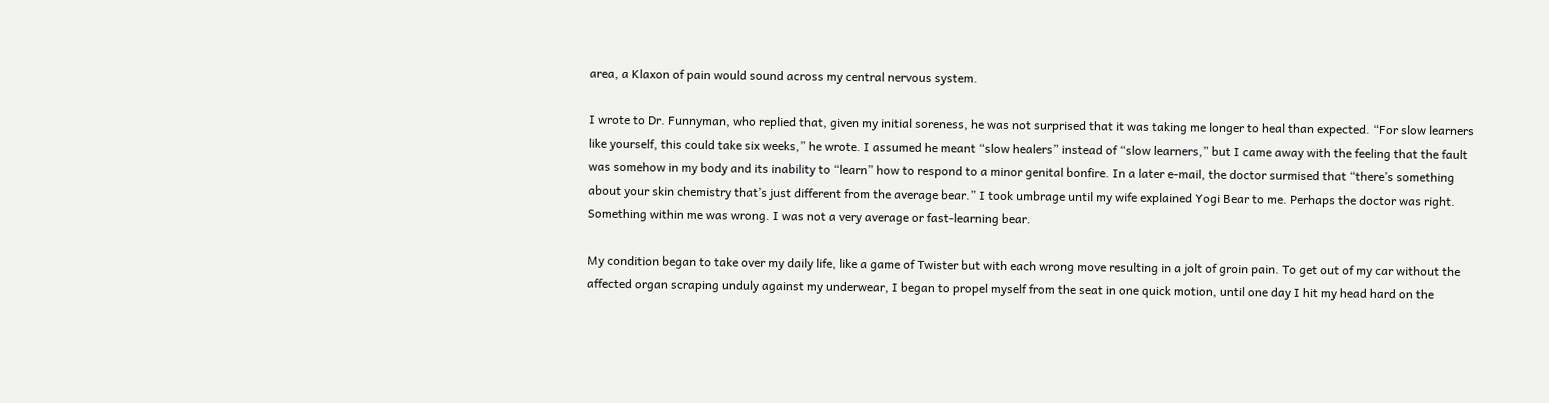area, a Klaxon of pain would sound across my central nervous system.

I wrote to Dr. Funnyman, who replied that, given my initial soreness, he was not surprised that it was taking me longer to heal than expected. “For slow learners like yourself, this could take six weeks,” he wrote. I assumed he meant “slow healers” instead of “slow learners,” but I came away with the feeling that the fault was somehow in my body and its inability to “learn” how to respond to a minor genital bonfire. In a later e-mail, the doctor surmised that “there’s something about your skin chemistry that’s just different from the average bear.” I took umbrage until my wife explained Yogi Bear to me. Perhaps the doctor was right. Something within me was wrong. I was not a very average or fast-learning bear.

My condition began to take over my daily life, like a game of Twister but with each wrong move resulting in a jolt of groin pain. To get out of my car without the affected organ scraping unduly against my underwear, I began to propel myself from the seat in one quick motion, until one day I hit my head hard on the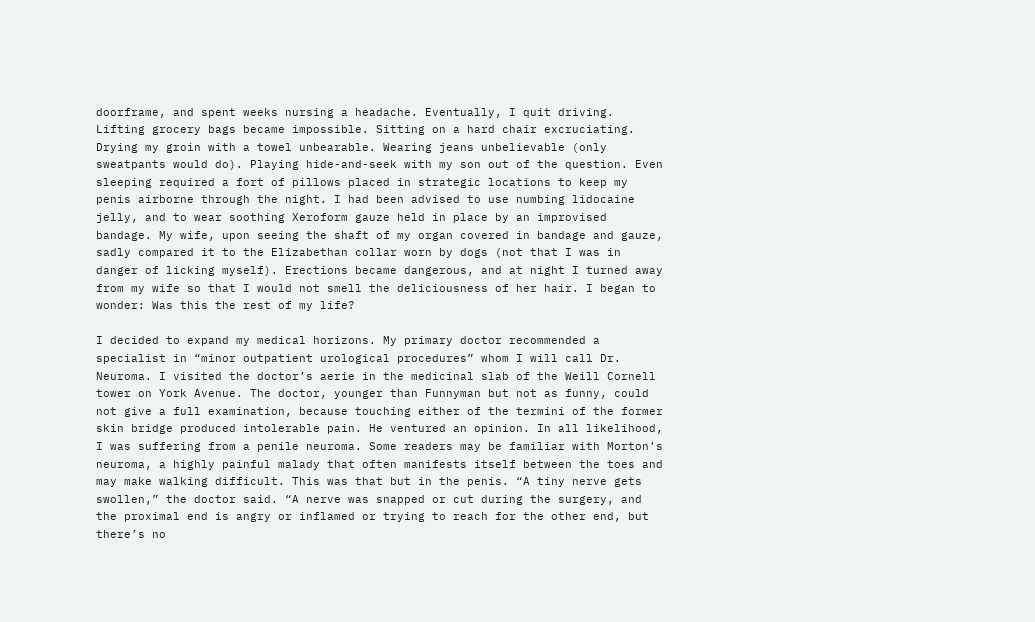doorframe, and spent weeks nursing a headache. Eventually, I quit driving. Lifting grocery bags became impossible. Sitting on a hard chair excruciating. Drying my groin with a towel unbearable. Wearing jeans unbelievable (only sweatpants would do). Playing hide-and-seek with my son out of the question. Even sleeping required a fort of pillows placed in strategic locations to keep my penis airborne through the night. I had been advised to use numbing lidocaine jelly, and to wear soothing Xeroform gauze held in place by an improvised bandage. My wife, upon seeing the shaft of my organ covered in bandage and gauze, sadly compared it to the Elizabethan collar worn by dogs (not that I was in danger of licking myself). Erections became dangerous, and at night I turned away from my wife so that I would not smell the deliciousness of her hair. I began to wonder: Was this the rest of my life?

I decided to expand my medical horizons. My primary doctor recommended a specialist in “minor outpatient urological procedures” whom I will call Dr. Neuroma. I visited the doctor’s aerie in the medicinal slab of the Weill Cornell tower on York Avenue. The doctor, younger than Funnyman but not as funny, could not give a full examination, because touching either of the termini of the former skin bridge produced intolerable pain. He ventured an opinion. In all likelihood, I was suffering from a penile neuroma. Some readers may be familiar with Morton’s neuroma, a highly painful malady that often manifests itself between the toes and may make walking difficult. This was that but in the penis. “A tiny nerve gets swollen,” the doctor said. “A nerve was snapped or cut during the surgery, and the proximal end is angry or inflamed or trying to reach for the other end, but there’s no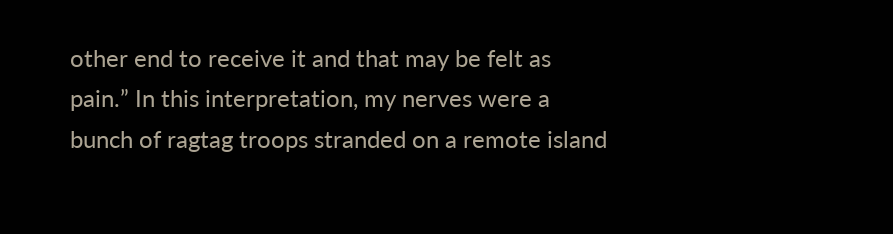other end to receive it and that may be felt as pain.” In this interpretation, my nerves were a bunch of ragtag troops stranded on a remote island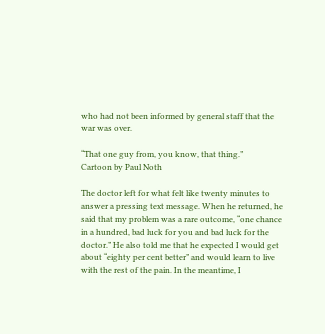who had not been informed by general staff that the war was over.

“That one guy from, you know, that thing.”
Cartoon by Paul Noth

The doctor left for what felt like twenty minutes to answer a pressing text message. When he returned, he said that my problem was a rare outcome, “one chance in a hundred, bad luck for you and bad luck for the doctor.” He also told me that he expected I would get about “eighty per cent better” and would learn to live with the rest of the pain. In the meantime, I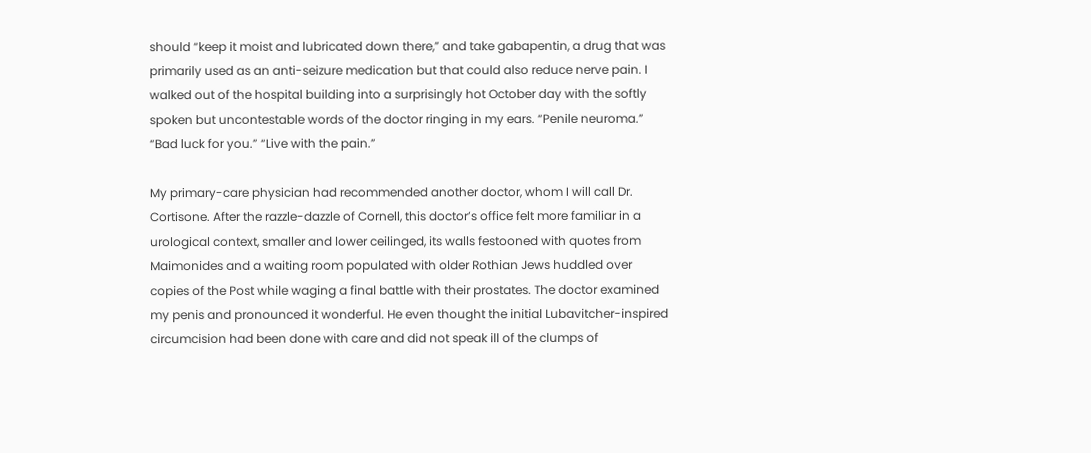should “keep it moist and lubricated down there,” and take gabapentin, a drug that was primarily used as an anti-seizure medication but that could also reduce nerve pain. I walked out of the hospital building into a surprisingly hot October day with the softly spoken but uncontestable words of the doctor ringing in my ears. “Penile neuroma.” “Bad luck for you.” “Live with the pain.”

My primary-care physician had recommended another doctor, whom I will call Dr. Cortisone. After the razzle-dazzle of Cornell, this doctor’s office felt more familiar in a urological context, smaller and lower ceilinged, its walls festooned with quotes from Maimonides and a waiting room populated with older Rothian Jews huddled over copies of the Post while waging a final battle with their prostates. The doctor examined my penis and pronounced it wonderful. He even thought the initial Lubavitcher-inspired circumcision had been done with care and did not speak ill of the clumps of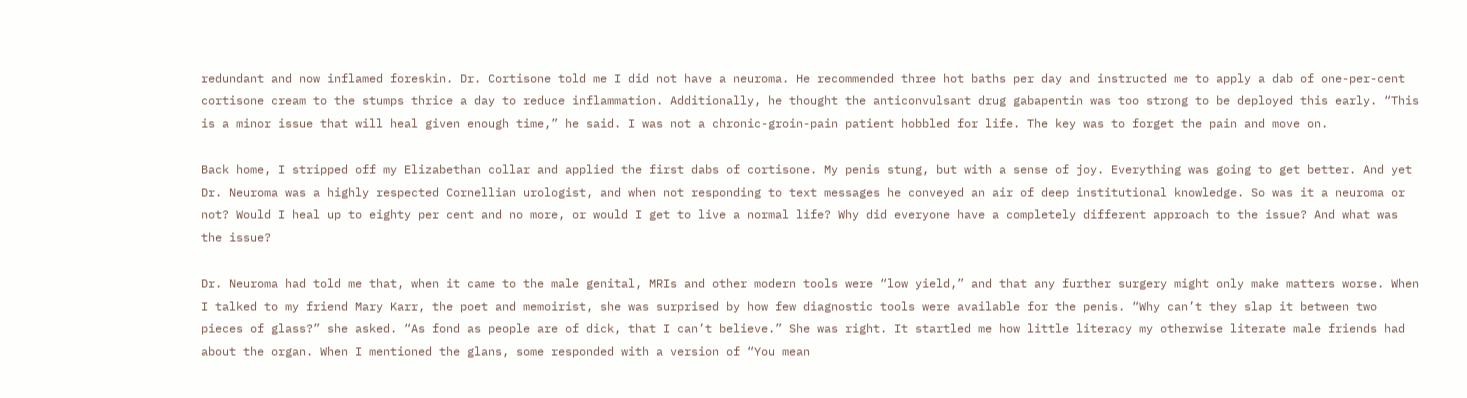redundant and now inflamed foreskin. Dr. Cortisone told me I did not have a neuroma. He recommended three hot baths per day and instructed me to apply a dab of one-per-cent cortisone cream to the stumps thrice a day to reduce inflammation. Additionally, he thought the anticonvulsant drug gabapentin was too strong to be deployed this early. “This is a minor issue that will heal given enough time,” he said. I was not a chronic-groin-pain patient hobbled for life. The key was to forget the pain and move on.

Back home, I stripped off my Elizabethan collar and applied the first dabs of cortisone. My penis stung, but with a sense of joy. Everything was going to get better. And yet Dr. Neuroma was a highly respected Cornellian urologist, and when not responding to text messages he conveyed an air of deep institutional knowledge. So was it a neuroma or not? Would I heal up to eighty per cent and no more, or would I get to live a normal life? Why did everyone have a completely different approach to the issue? And what was the issue?

Dr. Neuroma had told me that, when it came to the male genital, MRIs and other modern tools were “low yield,” and that any further surgery might only make matters worse. When I talked to my friend Mary Karr, the poet and memoirist, she was surprised by how few diagnostic tools were available for the penis. “Why can’t they slap it between two pieces of glass?” she asked. “As fond as people are of dick, that I can’t believe.” She was right. It startled me how little literacy my otherwise literate male friends had about the organ. When I mentioned the glans, some responded with a version of “You mean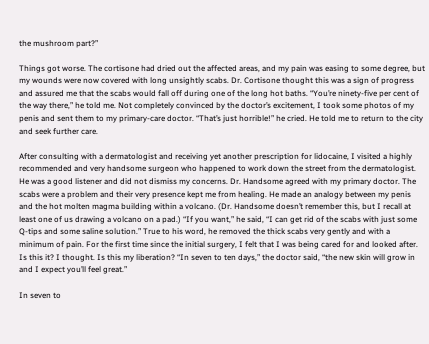the mushroom part?”

Things got worse. The cortisone had dried out the affected areas, and my pain was easing to some degree, but my wounds were now covered with long unsightly scabs. Dr. Cortisone thought this was a sign of progress and assured me that the scabs would fall off during one of the long hot baths. “You’re ninety-five per cent of the way there,” he told me. Not completely convinced by the doctor’s excitement, I took some photos of my penis and sent them to my primary-care doctor. “That’s just horrible!” he cried. He told me to return to the city and seek further care.

After consulting with a dermatologist and receiving yet another prescription for lidocaine, I visited a highly recommended and very handsome surgeon who happened to work down the street from the dermatologist. He was a good listener and did not dismiss my concerns. Dr. Handsome agreed with my primary doctor. The scabs were a problem and their very presence kept me from healing. He made an analogy between my penis and the hot molten magma building within a volcano. (Dr. Handsome doesn’t remember this, but I recall at least one of us drawing a volcano on a pad.) “If you want,” he said, “I can get rid of the scabs with just some Q-tips and some saline solution.” True to his word, he removed the thick scabs very gently and with a minimum of pain. For the first time since the initial surgery, I felt that I was being cared for and looked after. Is this it? I thought. Is this my liberation? “In seven to ten days,” the doctor said, “the new skin will grow in and I expect you’ll feel great.”

In seven to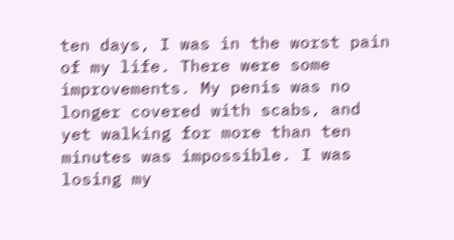ten days, I was in the worst pain of my life. There were some improvements. My penis was no longer covered with scabs, and yet walking for more than ten minutes was impossible. I was losing my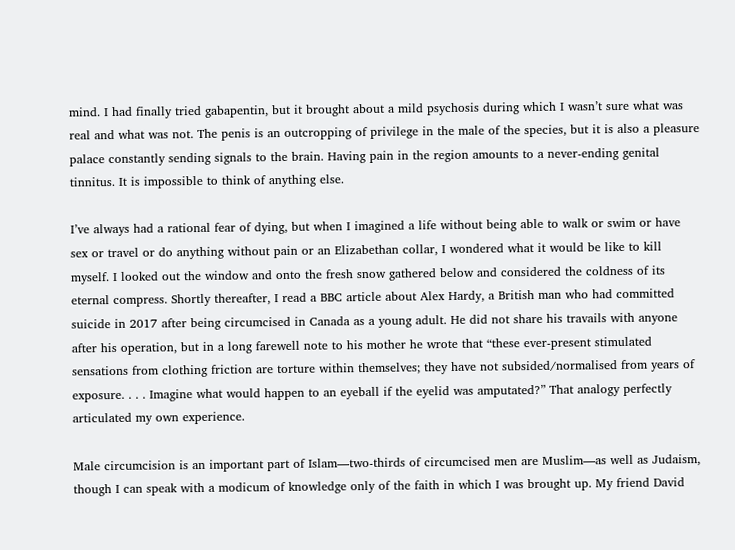mind. I had finally tried gabapentin, but it brought about a mild psychosis during which I wasn’t sure what was real and what was not. The penis is an outcropping of privilege in the male of the species, but it is also a pleasure palace constantly sending signals to the brain. Having pain in the region amounts to a never-ending genital tinnitus. It is impossible to think of anything else.

I’ve always had a rational fear of dying, but when I imagined a life without being able to walk or swim or have sex or travel or do anything without pain or an Elizabethan collar, I wondered what it would be like to kill myself. I looked out the window and onto the fresh snow gathered below and considered the coldness of its eternal compress. Shortly thereafter, I read a BBC article about Alex Hardy, a British man who had committed suicide in 2017 after being circumcised in Canada as a young adult. He did not share his travails with anyone after his operation, but in a long farewell note to his mother he wrote that “these ever-present stimulated sensations from clothing friction are torture within themselves; they have not subsided/normalised from years of exposure. . . . Imagine what would happen to an eyeball if the eyelid was amputated?” That analogy perfectly articulated my own experience.

Male circumcision is an important part of Islam—two-thirds of circumcised men are Muslim—as well as Judaism, though I can speak with a modicum of knowledge only of the faith in which I was brought up. My friend David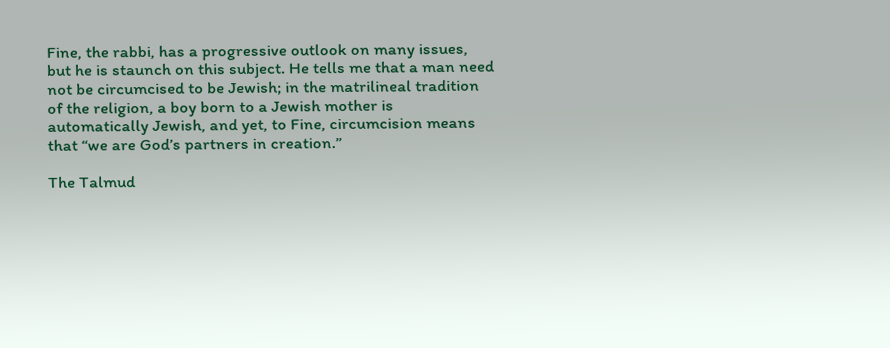Fine, the rabbi, has a progressive outlook on many issues, but he is staunch on this subject. He tells me that a man need not be circumcised to be Jewish; in the matrilineal tradition of the religion, a boy born to a Jewish mother is automatically Jewish, and yet, to Fine, circumcision means that “we are God’s partners in creation.”

The Talmud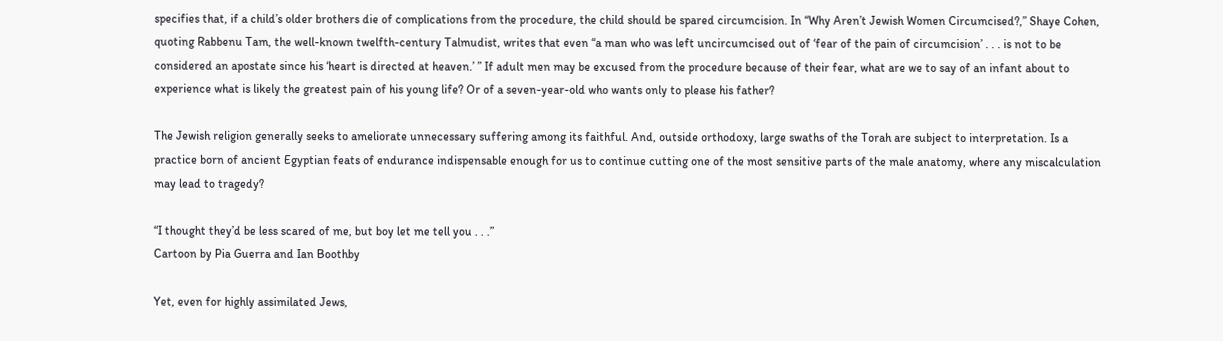specifies that, if a child’s older brothers die of complications from the procedure, the child should be spared circumcision. In “Why Aren’t Jewish Women Circumcised?,” Shaye Cohen, quoting Rabbenu Tam, the well-known twelfth-century Talmudist, writes that even “a man who was left uncircumcised out of ‘fear of the pain of circumcision’ . . . is not to be considered an apostate since his ‘heart is directed at heaven.’ ” If adult men may be excused from the procedure because of their fear, what are we to say of an infant about to experience what is likely the greatest pain of his young life? Or of a seven-year-old who wants only to please his father?

The Jewish religion generally seeks to ameliorate unnecessary suffering among its faithful. And, outside orthodoxy, large swaths of the Torah are subject to interpretation. Is a practice born of ancient Egyptian feats of endurance indispensable enough for us to continue cutting one of the most sensitive parts of the male anatomy, where any miscalculation may lead to tragedy?

“I thought they’d be less scared of me, but boy let me tell you . . .”
Cartoon by Pia Guerra and Ian Boothby

Yet, even for highly assimilated Jews,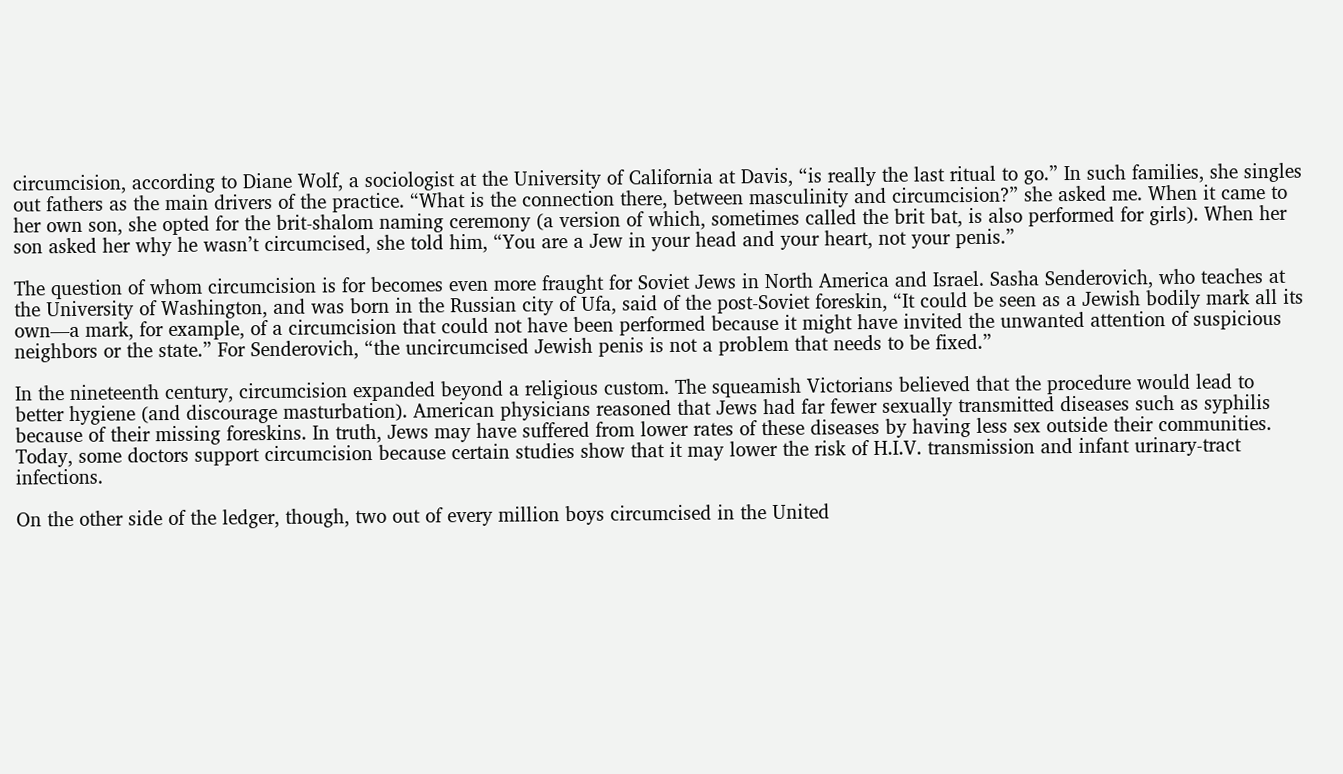circumcision, according to Diane Wolf, a sociologist at the University of California at Davis, “is really the last ritual to go.” In such families, she singles out fathers as the main drivers of the practice. “What is the connection there, between masculinity and circumcision?” she asked me. When it came to her own son, she opted for the brit-shalom naming ceremony (a version of which, sometimes called the brit bat, is also performed for girls). When her son asked her why he wasn’t circumcised, she told him, “You are a Jew in your head and your heart, not your penis.”

The question of whom circumcision is for becomes even more fraught for Soviet Jews in North America and Israel. Sasha Senderovich, who teaches at the University of Washington, and was born in the Russian city of Ufa, said of the post-Soviet foreskin, “It could be seen as a Jewish bodily mark all its own—a mark, for example, of a circumcision that could not have been performed because it might have invited the unwanted attention of suspicious neighbors or the state.” For Senderovich, “the uncircumcised Jewish penis is not a problem that needs to be fixed.”

In the nineteenth century, circumcision expanded beyond a religious custom. The squeamish Victorians believed that the procedure would lead to better hygiene (and discourage masturbation). American physicians reasoned that Jews had far fewer sexually transmitted diseases such as syphilis because of their missing foreskins. In truth, Jews may have suffered from lower rates of these diseases by having less sex outside their communities. Today, some doctors support circumcision because certain studies show that it may lower the risk of H.I.V. transmission and infant urinary-tract infections.

On the other side of the ledger, though, two out of every million boys circumcised in the United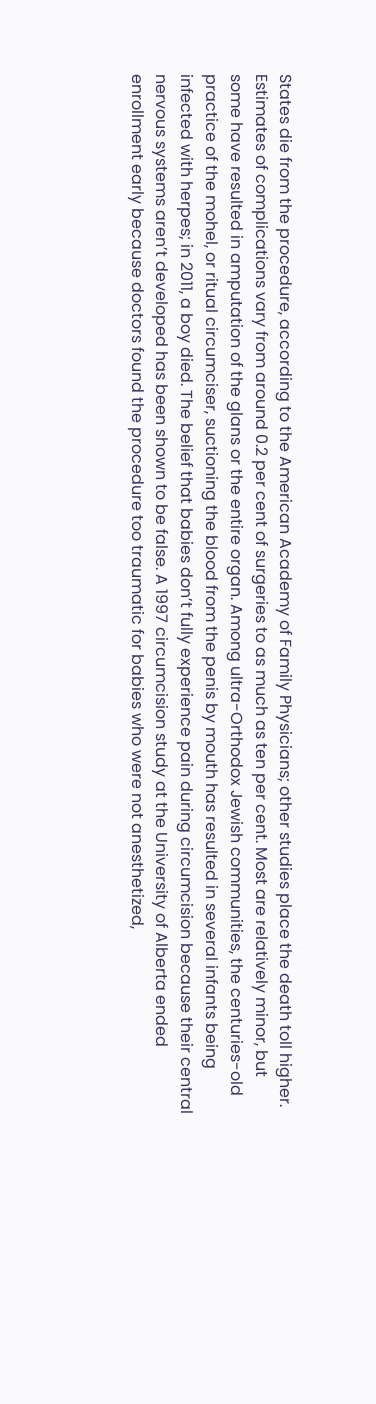States die from the procedure, according to the American Academy of Family Physicians; other studies place the death toll higher. Estimates of complications vary from around 0.2 per cent of surgeries to as much as ten per cent. Most are relatively minor, but some have resulted in amputation of the glans or the entire organ. Among ultra-Orthodox Jewish communities, the centuries-old practice of the mohel, or ritual circumciser, suctioning the blood from the penis by mouth has resulted in several infants being infected with herpes; in 2011, a boy died. The belief that babies don’t fully experience pain during circumcision because their central nervous systems aren’t developed has been shown to be false. A 1997 circumcision study at the University of Alberta ended enrollment early because doctors found the procedure too traumatic for babies who were not anesthetized,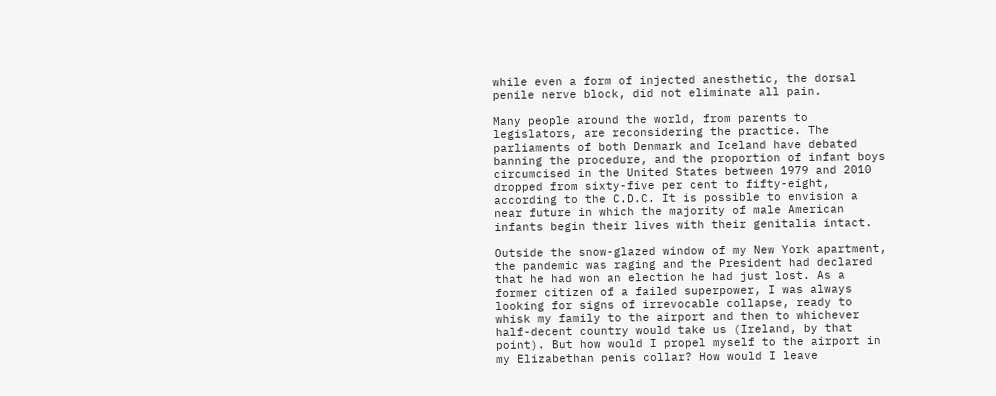while even a form of injected anesthetic, the dorsal penile nerve block, did not eliminate all pain.

Many people around the world, from parents to legislators, are reconsidering the practice. The parliaments of both Denmark and Iceland have debated banning the procedure, and the proportion of infant boys circumcised in the United States between 1979 and 2010 dropped from sixty-five per cent to fifty-eight, according to the C.D.C. It is possible to envision a near future in which the majority of male American infants begin their lives with their genitalia intact.

Outside the snow-glazed window of my New York apartment, the pandemic was raging and the President had declared that he had won an election he had just lost. As a former citizen of a failed superpower, I was always looking for signs of irrevocable collapse, ready to whisk my family to the airport and then to whichever half-decent country would take us (Ireland, by that point). But how would I propel myself to the airport in my Elizabethan penis collar? How would I leave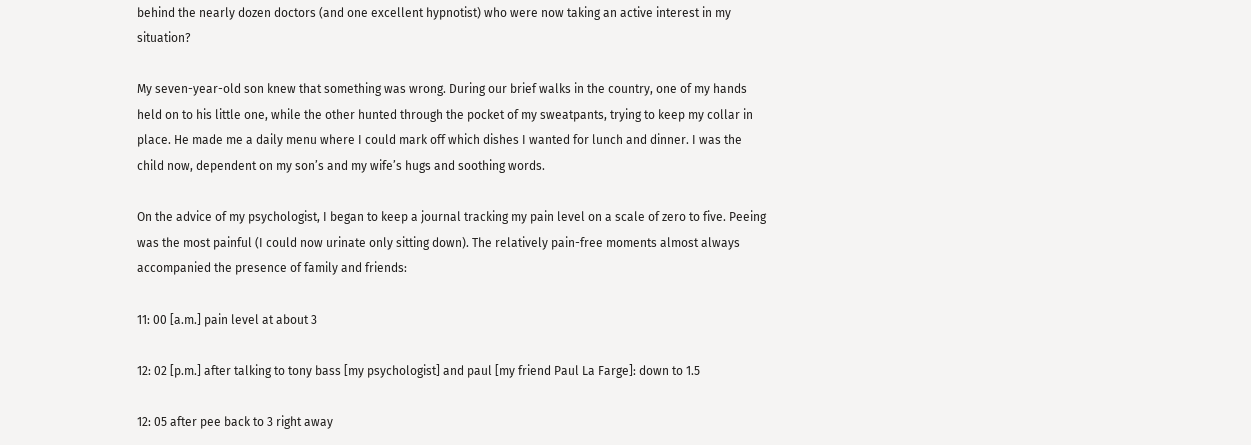behind the nearly dozen doctors (and one excellent hypnotist) who were now taking an active interest in my situation?

My seven-year-old son knew that something was wrong. During our brief walks in the country, one of my hands held on to his little one, while the other hunted through the pocket of my sweatpants, trying to keep my collar in place. He made me a daily menu where I could mark off which dishes I wanted for lunch and dinner. I was the child now, dependent on my son’s and my wife’s hugs and soothing words.

On the advice of my psychologist, I began to keep a journal tracking my pain level on a scale of zero to five. Peeing was the most painful (I could now urinate only sitting down). The relatively pain-free moments almost always accompanied the presence of family and friends:

11: 00 [a.m.] pain level at about 3

12: 02 [p.m.] after talking to tony bass [my psychologist] and paul [my friend Paul La Farge]: down to 1.5

12: 05 after pee back to 3 right away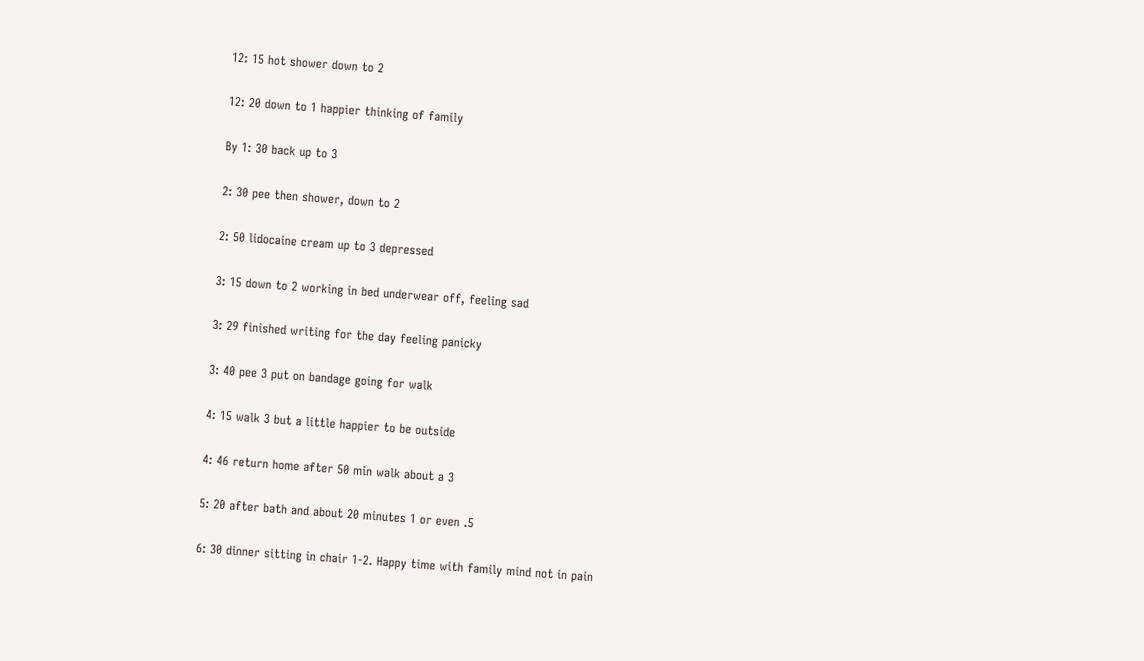12: 15 hot shower down to 2

12: 20 down to 1 happier thinking of family

By 1: 30 back up to 3

2: 30 pee then shower, down to 2

2: 50 lidocaine cream up to 3 depressed

3: 15 down to 2 working in bed underwear off, feeling sad

3: 29 finished writing for the day feeling panicky

3: 40 pee 3 put on bandage going for walk

4: 15 walk 3 but a little happier to be outside

4: 46 return home after 50 min walk about a 3

5: 20 after bath and about 20 minutes 1 or even .5

6: 30 dinner sitting in chair 1-2. Happy time with family mind not in pain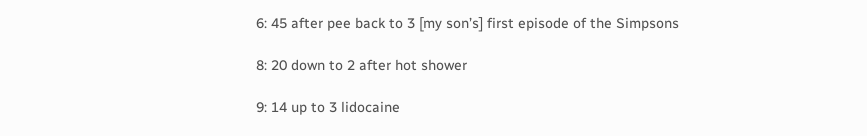6: 45 after pee back to 3 [my son’s] first episode of the Simpsons

8: 20 down to 2 after hot shower

9: 14 up to 3 lidocaine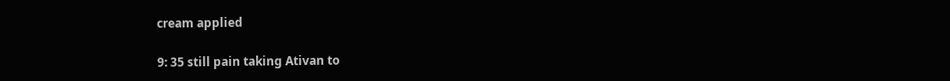cream applied

9: 35 still pain taking Ativan to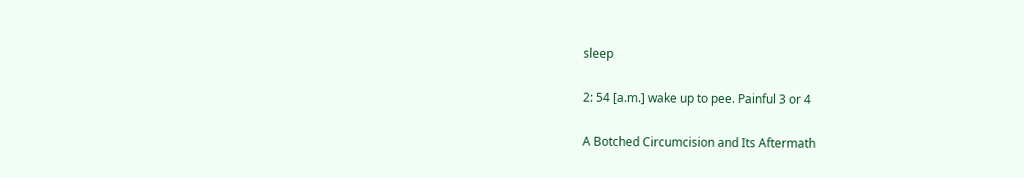sleep

2: 54 [a.m.] wake up to pee. Painful 3 or 4

A Botched Circumcision and Its Aftermath